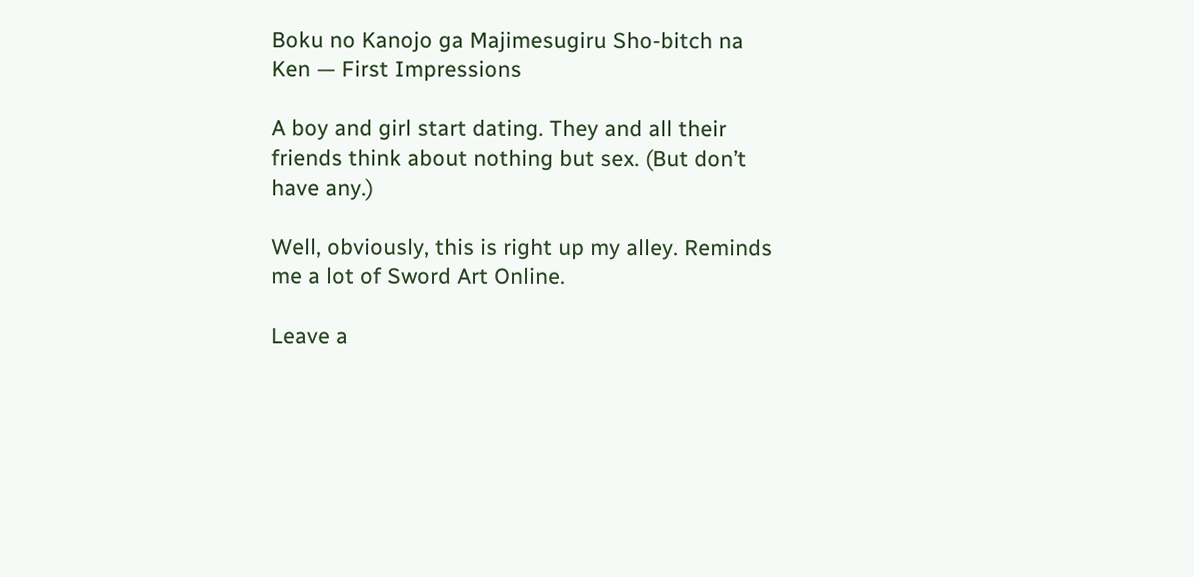Boku no Kanojo ga Majimesugiru Sho-bitch na Ken — First Impressions

A boy and girl start dating. They and all their friends think about nothing but sex. (But don’t have any.)

Well, obviously, this is right up my alley. Reminds me a lot of Sword Art Online.

Leave a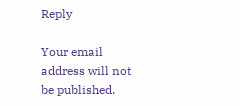Reply

Your email address will not be published.